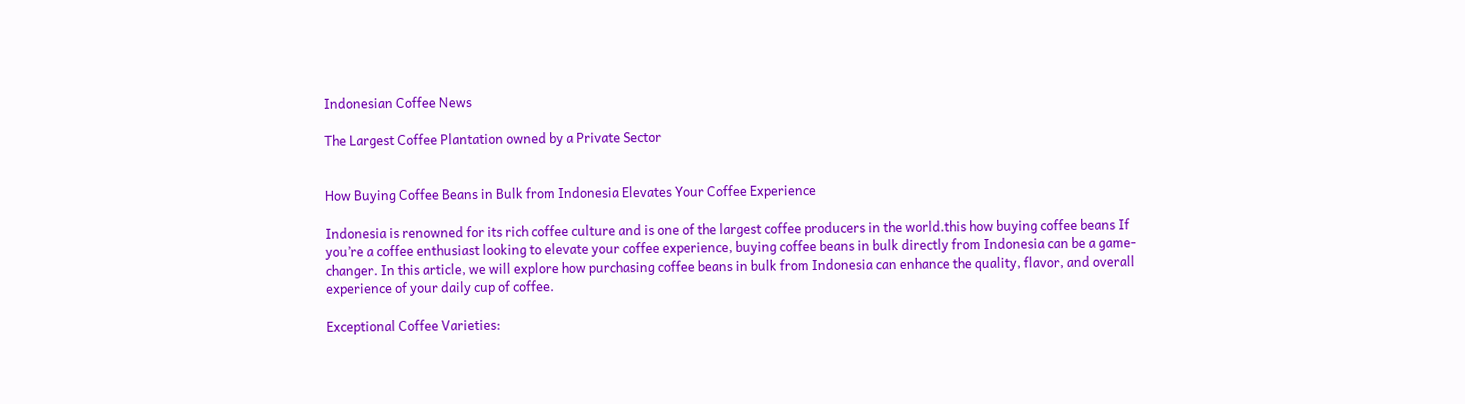Indonesian Coffee News

The Largest Coffee Plantation owned by a Private Sector


How Buying Coffee Beans in Bulk from Indonesia Elevates Your Coffee Experience

Indonesia is renowned for its rich coffee culture and is one of the largest coffee producers in the world.this how buying coffee beans If you’re a coffee enthusiast looking to elevate your coffee experience, buying coffee beans in bulk directly from Indonesia can be a game-changer. In this article, we will explore how purchasing coffee beans in bulk from Indonesia can enhance the quality, flavor, and overall experience of your daily cup of coffee.

Exceptional Coffee Varieties: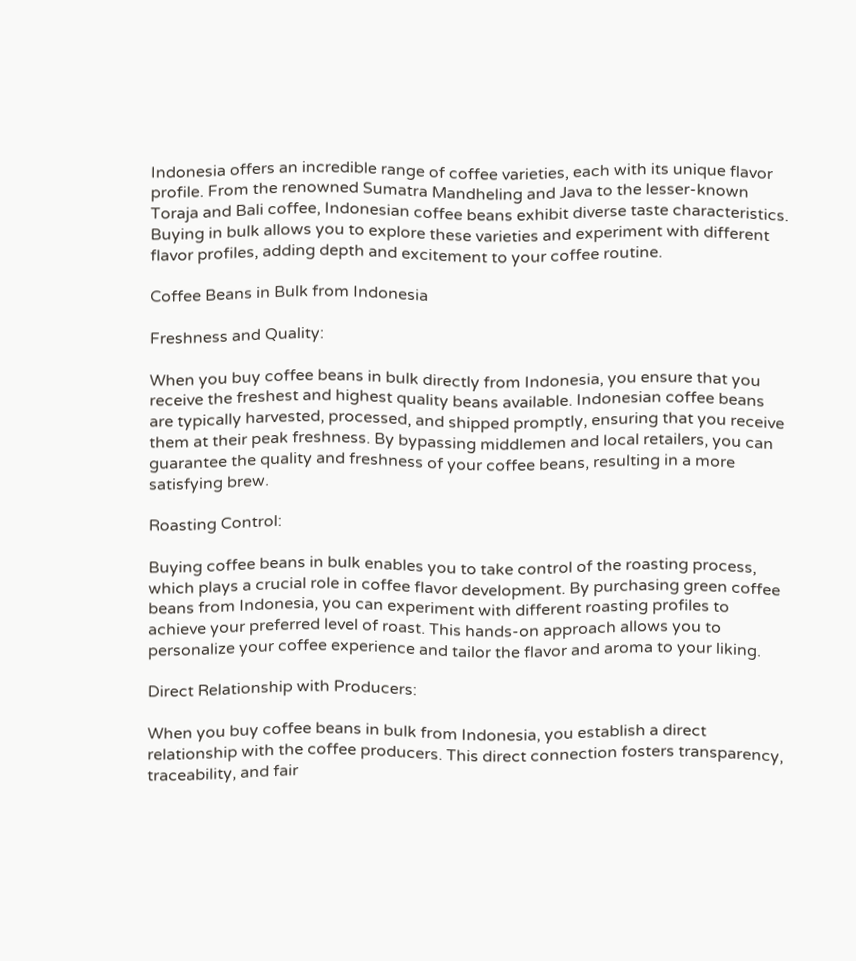Indonesia offers an incredible range of coffee varieties, each with its unique flavor profile. From the renowned Sumatra Mandheling and Java to the lesser-known Toraja and Bali coffee, Indonesian coffee beans exhibit diverse taste characteristics. Buying in bulk allows you to explore these varieties and experiment with different flavor profiles, adding depth and excitement to your coffee routine.

Coffee Beans in Bulk from Indonesia

Freshness and Quality:

When you buy coffee beans in bulk directly from Indonesia, you ensure that you receive the freshest and highest quality beans available. Indonesian coffee beans are typically harvested, processed, and shipped promptly, ensuring that you receive them at their peak freshness. By bypassing middlemen and local retailers, you can guarantee the quality and freshness of your coffee beans, resulting in a more satisfying brew.

Roasting Control:

Buying coffee beans in bulk enables you to take control of the roasting process, which plays a crucial role in coffee flavor development. By purchasing green coffee beans from Indonesia, you can experiment with different roasting profiles to achieve your preferred level of roast. This hands-on approach allows you to personalize your coffee experience and tailor the flavor and aroma to your liking.

Direct Relationship with Producers:

When you buy coffee beans in bulk from Indonesia, you establish a direct relationship with the coffee producers. This direct connection fosters transparency, traceability, and fair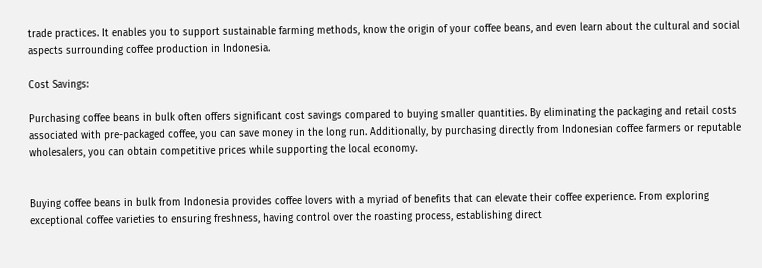trade practices. It enables you to support sustainable farming methods, know the origin of your coffee beans, and even learn about the cultural and social aspects surrounding coffee production in Indonesia.

Cost Savings:

Purchasing coffee beans in bulk often offers significant cost savings compared to buying smaller quantities. By eliminating the packaging and retail costs associated with pre-packaged coffee, you can save money in the long run. Additionally, by purchasing directly from Indonesian coffee farmers or reputable wholesalers, you can obtain competitive prices while supporting the local economy.


Buying coffee beans in bulk from Indonesia provides coffee lovers with a myriad of benefits that can elevate their coffee experience. From exploring exceptional coffee varieties to ensuring freshness, having control over the roasting process, establishing direct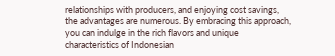relationships with producers, and enjoying cost savings, the advantages are numerous. By embracing this approach, you can indulge in the rich flavors and unique characteristics of Indonesian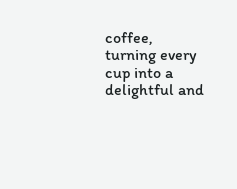coffee, turning every cup into a delightful and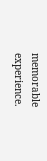memorable experience.